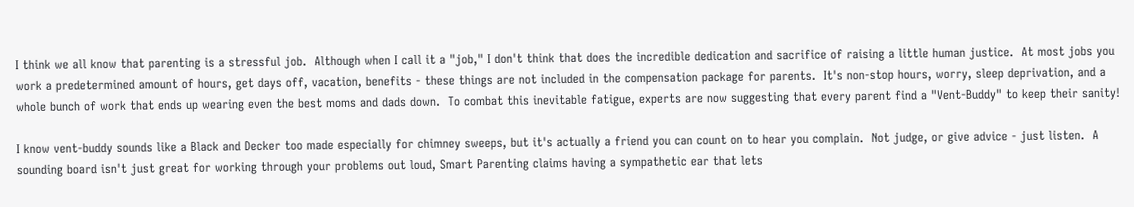I think we all know that parenting is a stressful job.  Although when I call it a "job," I don't think that does the incredible dedication and sacrifice of raising a little human justice.  At most jobs you work a predetermined amount of hours, get days off, vacation, benefits - these things are not included in the compensation package for parents.  It's non-stop hours, worry, sleep deprivation, and a whole bunch of work that ends up wearing even the best moms and dads down.  To combat this inevitable fatigue, experts are now suggesting that every parent find a "Vent-Buddy" to keep their sanity!

I know vent-buddy sounds like a Black and Decker too made especially for chimney sweeps, but it's actually a friend you can count on to hear you complain.  Not judge, or give advice - just listen.  A sounding board isn't just great for working through your problems out loud, Smart Parenting claims having a sympathetic ear that lets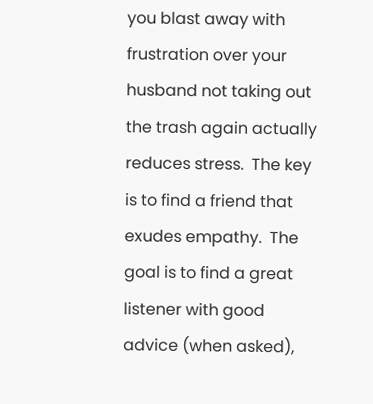you blast away with frustration over your husband not taking out the trash again actually reduces stress.  The key is to find a friend that exudes empathy.  The goal is to find a great listener with good advice (when asked),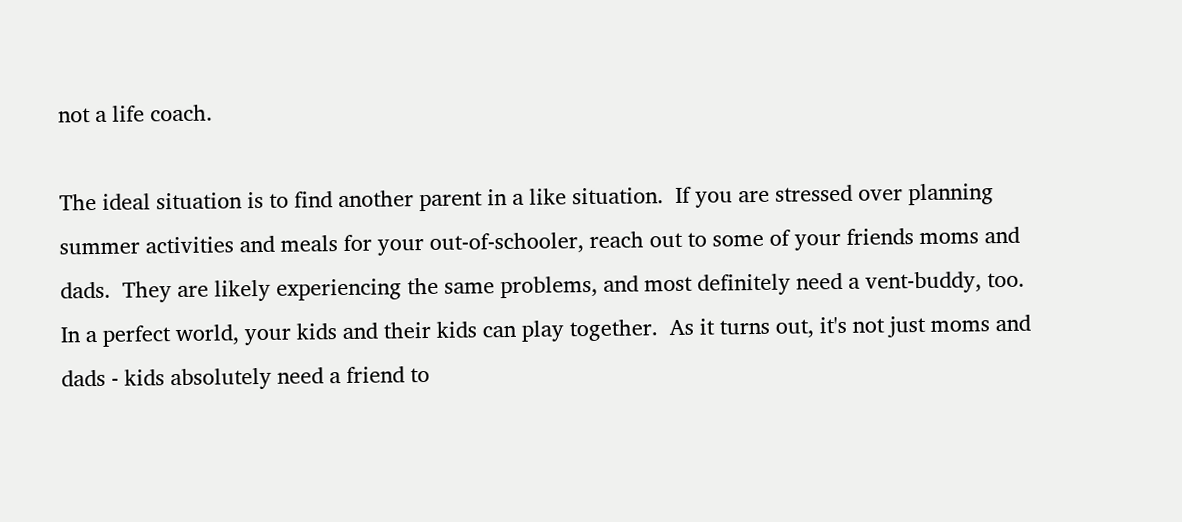not a life coach.

The ideal situation is to find another parent in a like situation.  If you are stressed over planning summer activities and meals for your out-of-schooler, reach out to some of your friends moms and dads.  They are likely experiencing the same problems, and most definitely need a vent-buddy, too.  In a perfect world, your kids and their kids can play together.  As it turns out, it's not just moms and dads - kids absolutely need a friend to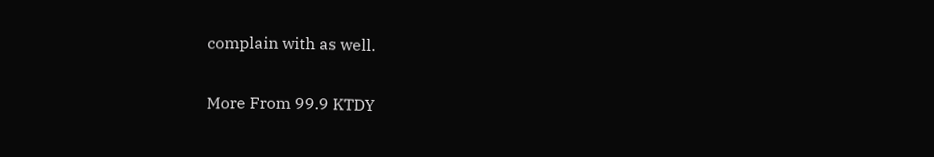complain with as well.

More From 99.9 KTDY